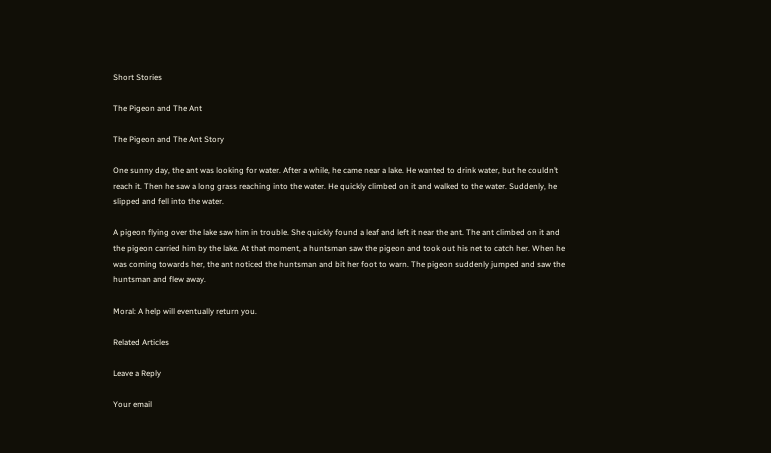Short Stories

The Pigeon and The Ant

The Pigeon and The Ant Story

One sunny day, the ant was looking for water. After a while, he came near a lake. He wanted to drink water, but he couldn’t reach it. Then he saw a long grass reaching into the water. He quickly climbed on it and walked to the water. Suddenly, he slipped and fell into the water.

A pigeon flying over the lake saw him in trouble. She quickly found a leaf and left it near the ant. The ant climbed on it and the pigeon carried him by the lake. At that moment, a huntsman saw the pigeon and took out his net to catch her. When he was coming towards her, the ant noticed the huntsman and bit her foot to warn. The pigeon suddenly jumped and saw the huntsman and flew away.

Moral: A help will eventually return you.

Related Articles

Leave a Reply

Your email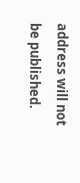address will not be published.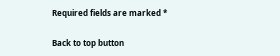Required fields are marked *

Back to top button